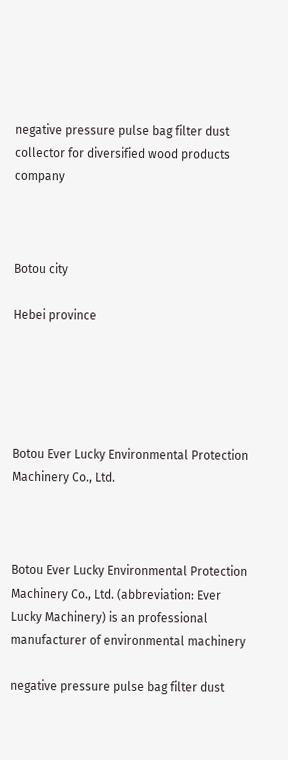negative pressure pulse bag filter dust collector for diversified wood products company



Botou city

Hebei province





Botou Ever Lucky Environmental Protection Machinery Co., Ltd.



Botou Ever Lucky Environmental Protection Machinery Co., Ltd. (abbreviation: Ever Lucky Machinery) is an professional manufacturer of environmental machinery

negative pressure pulse bag filter dust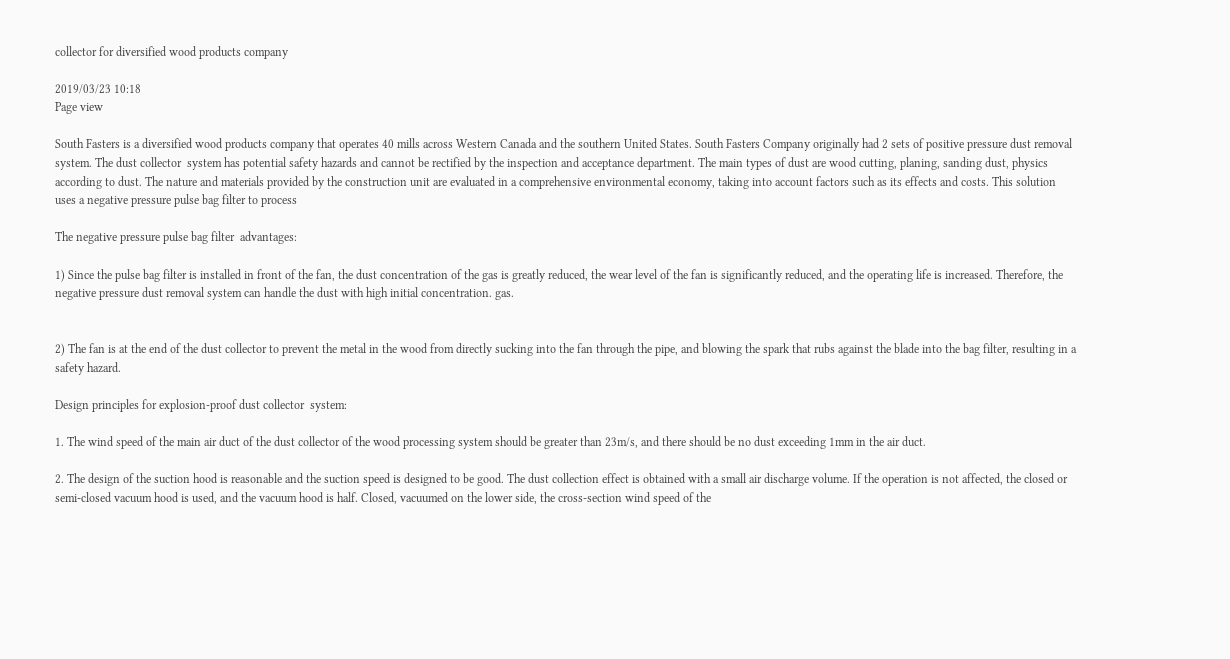collector for diversified wood products company

2019/03/23 10:18
Page view

South Fasters is a diversified wood products company that operates 40 mills across Western Canada and the southern United States. South Fasters Company originally had 2 sets of positive pressure dust removal system. The dust collector  system has potential safety hazards and cannot be rectified by the inspection and acceptance department. The main types of dust are wood cutting, planing, sanding dust, physics according to dust. The nature and materials provided by the construction unit are evaluated in a comprehensive environmental economy, taking into account factors such as its effects and costs. This solution uses a negative pressure pulse bag filter to process

The negative pressure pulse bag filter  advantages:

1) Since the pulse bag filter is installed in front of the fan, the dust concentration of the gas is greatly reduced, the wear level of the fan is significantly reduced, and the operating life is increased. Therefore, the negative pressure dust removal system can handle the dust with high initial concentration. gas.


2) The fan is at the end of the dust collector to prevent the metal in the wood from directly sucking into the fan through the pipe, and blowing the spark that rubs against the blade into the bag filter, resulting in a safety hazard.

Design principles for explosion-proof dust collector  system:

1. The wind speed of the main air duct of the dust collector of the wood processing system should be greater than 23m/s, and there should be no dust exceeding 1mm in the air duct.

2. The design of the suction hood is reasonable and the suction speed is designed to be good. The dust collection effect is obtained with a small air discharge volume. If the operation is not affected, the closed or semi-closed vacuum hood is used, and the vacuum hood is half. Closed, vacuumed on the lower side, the cross-section wind speed of the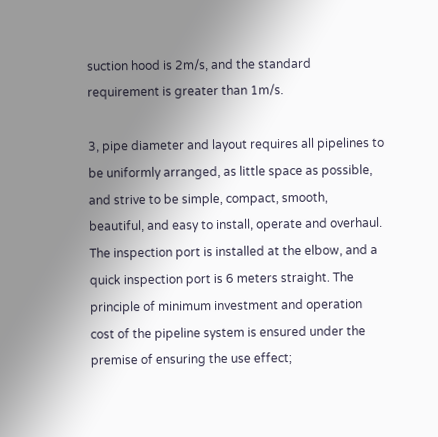suction hood is 2m/s, and the standard requirement is greater than 1m/s.

3, pipe diameter and layout requires all pipelines to be uniformly arranged, as little space as possible, and strive to be simple, compact, smooth, beautiful, and easy to install, operate and overhaul. The inspection port is installed at the elbow, and a quick inspection port is 6 meters straight. The principle of minimum investment and operation cost of the pipeline system is ensured under the premise of ensuring the use effect;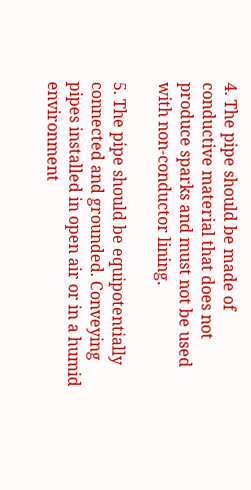4. The pipe should be made of conductive material that does not produce sparks and must not be used with non-conductor lining.

5. The pipe should be equipotentially connected and grounded. Conveying pipes installed in open air or in a humid environment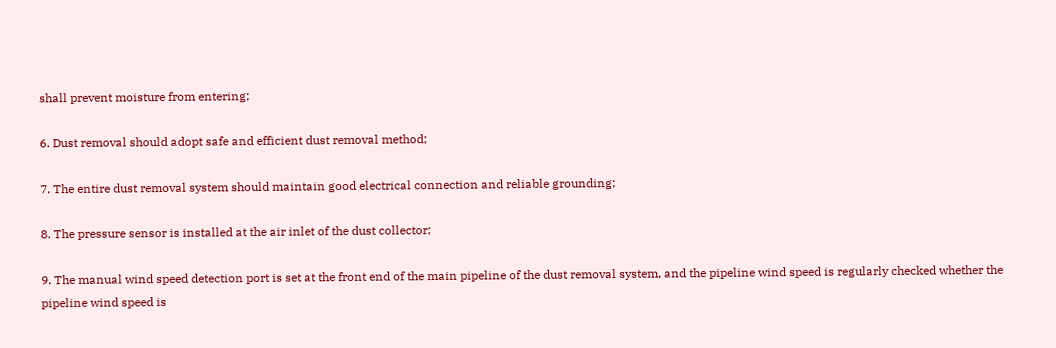shall prevent moisture from entering;

6. Dust removal should adopt safe and efficient dust removal method;

7. The entire dust removal system should maintain good electrical connection and reliable grounding;

8. The pressure sensor is installed at the air inlet of the dust collector;

9. The manual wind speed detection port is set at the front end of the main pipeline of the dust removal system, and the pipeline wind speed is regularly checked whether the pipeline wind speed is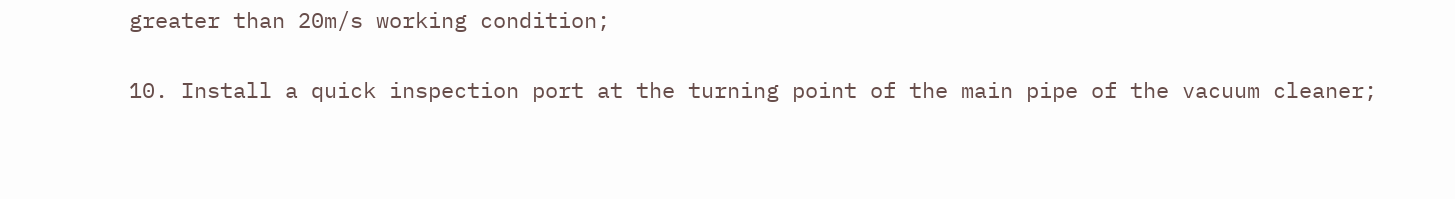greater than 20m/s working condition;

10. Install a quick inspection port at the turning point of the main pipe of the vacuum cleaner;